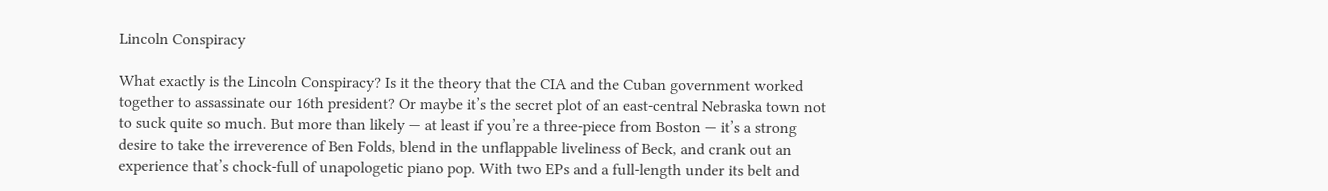Lincoln Conspiracy

What exactly is the Lincoln Conspiracy? Is it the theory that the CIA and the Cuban government worked together to assassinate our 16th president? Or maybe it’s the secret plot of an east-central Nebraska town not to suck quite so much. But more than likely — at least if you’re a three-piece from Boston — it’s a strong desire to take the irreverence of Ben Folds, blend in the unflappable liveliness of Beck, and crank out an experience that’s chock-full of unapologetic piano pop. With two EPs and a full-length under its belt and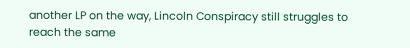another LP on the way, Lincoln Conspiracy still struggles to reach the same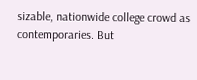sizable, nationwide college crowd as contemporaries. But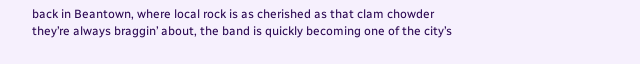back in Beantown, where local rock is as cherished as that clam chowder they’re always braggin’ about, the band is quickly becoming one of the city’s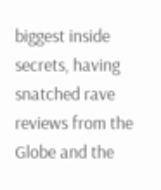biggest inside secrets, having snatched rave reviews from the Globe and the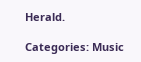Herald.

Categories: Music